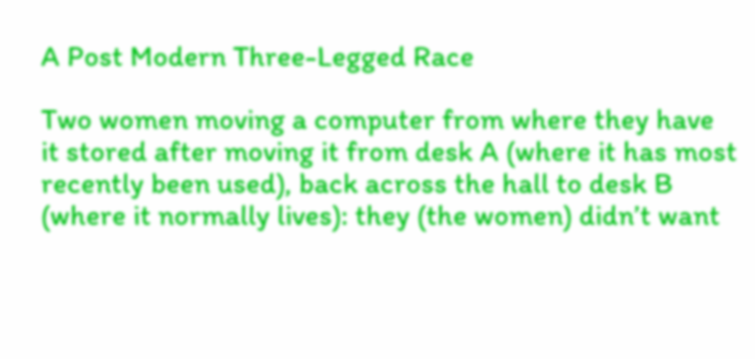A Post Modern Three-Legged Race

Two women moving a computer from where they have it stored after moving it from desk A (where it has most recently been used), back across the hall to desk B (where it normally lives): they (the women) didn’t want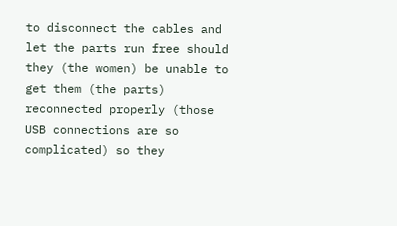to disconnect the cables and let the parts run free should they (the women) be unable to get them (the parts) reconnected properly (those USB connections are so complicated) so they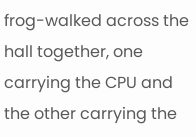frog-walked across the hall together, one carrying the CPU and the other carrying the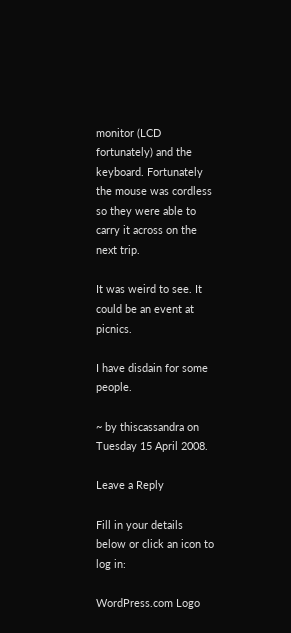monitor (LCD fortunately) and the keyboard. Fortunately the mouse was cordless so they were able to carry it across on the next trip.

It was weird to see. It could be an event at picnics.

I have disdain for some people.

~ by thiscassandra on Tuesday 15 April 2008.

Leave a Reply

Fill in your details below or click an icon to log in:

WordPress.com Logo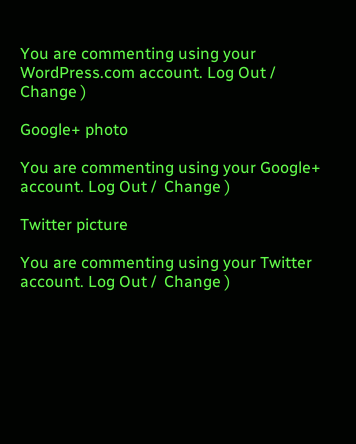You are commenting using your WordPress.com account. Log Out /  Change )

Google+ photo

You are commenting using your Google+ account. Log Out /  Change )

Twitter picture

You are commenting using your Twitter account. Log Out /  Change )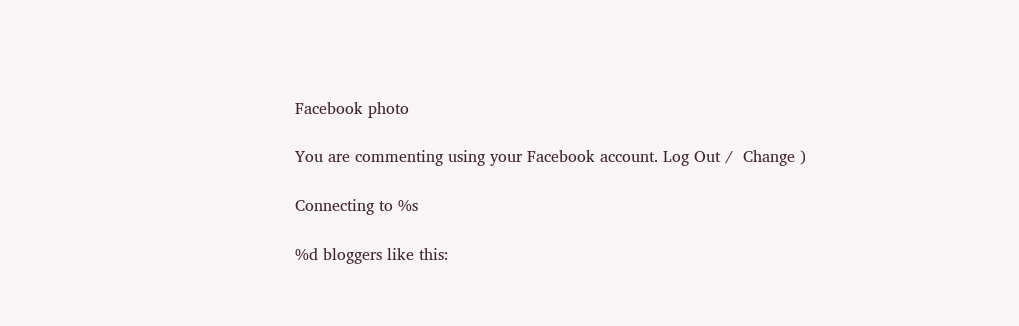Facebook photo

You are commenting using your Facebook account. Log Out /  Change )

Connecting to %s

%d bloggers like this: